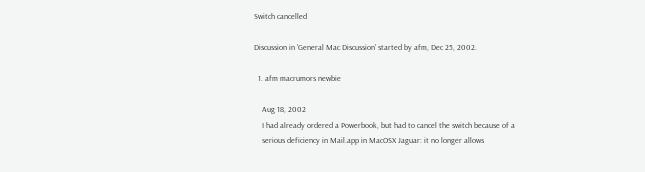Switch cancelled

Discussion in 'General Mac Discussion' started by afm, Dec 25, 2002.

  1. afm macrumors newbie

    Aug 18, 2002
    I had already ordered a Powerbook, but had to cancel the switch because of a
    serious deficiency in Mail.app in MacOSX Jaguar: it no longer allows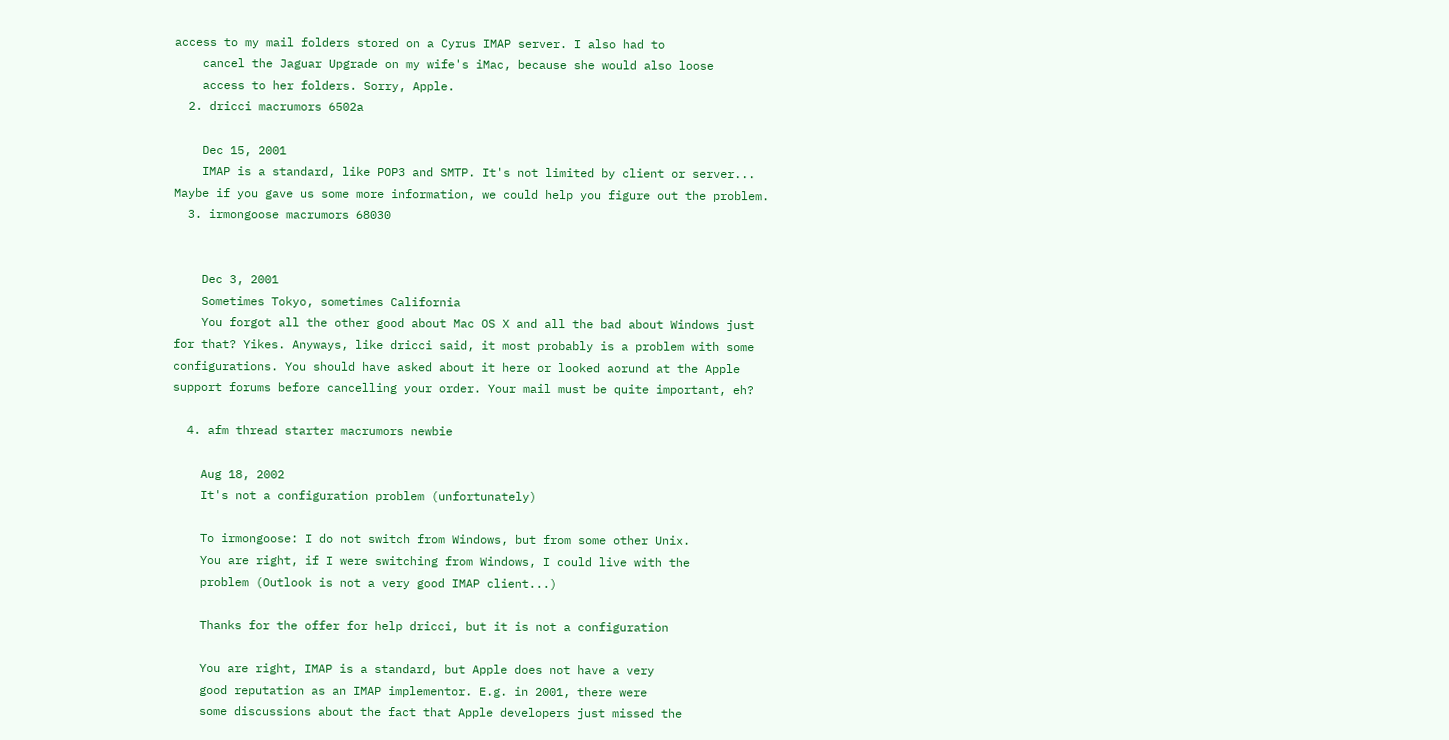access to my mail folders stored on a Cyrus IMAP server. I also had to
    cancel the Jaguar Upgrade on my wife's iMac, because she would also loose
    access to her folders. Sorry, Apple.
  2. dricci macrumors 6502a

    Dec 15, 2001
    IMAP is a standard, like POP3 and SMTP. It's not limited by client or server... Maybe if you gave us some more information, we could help you figure out the problem.
  3. irmongoose macrumors 68030


    Dec 3, 2001
    Sometimes Tokyo, sometimes California
    You forgot all the other good about Mac OS X and all the bad about Windows just for that? Yikes. Anyways, like dricci said, it most probably is a problem with some configurations. You should have asked about it here or looked aorund at the Apple support forums before cancelling your order. Your mail must be quite important, eh?

  4. afm thread starter macrumors newbie

    Aug 18, 2002
    It's not a configuration problem (unfortunately)

    To irmongoose: I do not switch from Windows, but from some other Unix.
    You are right, if I were switching from Windows, I could live with the
    problem (Outlook is not a very good IMAP client...)

    Thanks for the offer for help dricci, but it is not a configuration

    You are right, IMAP is a standard, but Apple does not have a very
    good reputation as an IMAP implementor. E.g. in 2001, there were
    some discussions about the fact that Apple developers just missed the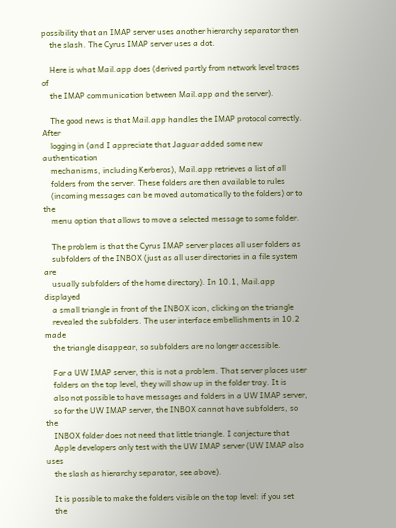possibility that an IMAP server uses another hierarchy separator then
    the slash. The Cyrus IMAP server uses a dot.

    Here is what Mail.app does (derived partly from network level traces of
    the IMAP communication between Mail.app and the server).

    The good news is that Mail.app handles the IMAP protocol correctly. After
    logging in (and I appreciate that Jaguar added some new authentication
    mechanisms, including Kerberos), Mail.app retrieves a list of all
    folders from the server. These folders are then available to rules
    (incoming messages can be moved automatically to the folders) or to the
    menu option that allows to move a selected message to some folder.

    The problem is that the Cyrus IMAP server places all user folders as
    subfolders of the INBOX (just as all user directories in a file system are
    usually subfolders of the home directory). In 10.1, Mail.app displayed
    a small triangle in front of the INBOX icon, clicking on the triangle
    revealed the subfolders. The user interface embellishments in 10.2 made
    the triangle disappear, so subfolders are no longer accessible.

    For a UW IMAP server, this is not a problem. That server places user
    folders on the top level, they will show up in the folder tray. It is
    also not possible to have messages and folders in a UW IMAP server,
    so for the UW IMAP server, the INBOX cannot have subfolders, so the
    INBOX folder does not need that little triangle. I conjecture that
    Apple developers only test with the UW IMAP server (UW IMAP also uses
    the slash as hierarchy separator, see above).

    It is possible to make the folders visible on the top level: if you set
    the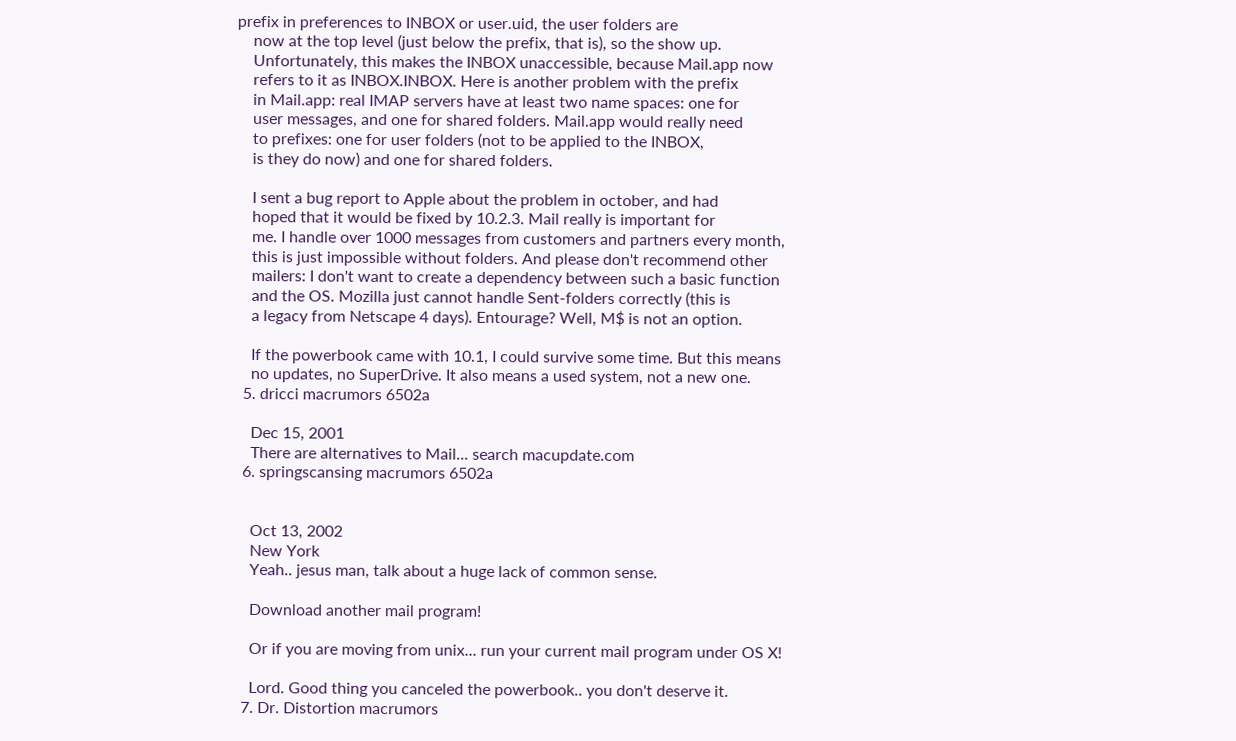prefix in preferences to INBOX or user.uid, the user folders are
    now at the top level (just below the prefix, that is), so the show up.
    Unfortunately, this makes the INBOX unaccessible, because Mail.app now
    refers to it as INBOX.INBOX. Here is another problem with the prefix
    in Mail.app: real IMAP servers have at least two name spaces: one for
    user messages, and one for shared folders. Mail.app would really need
    to prefixes: one for user folders (not to be applied to the INBOX,
    is they do now) and one for shared folders.

    I sent a bug report to Apple about the problem in october, and had
    hoped that it would be fixed by 10.2.3. Mail really is important for
    me. I handle over 1000 messages from customers and partners every month,
    this is just impossible without folders. And please don't recommend other
    mailers: I don't want to create a dependency between such a basic function
    and the OS. Mozilla just cannot handle Sent-folders correctly (this is
    a legacy from Netscape 4 days). Entourage? Well, M$ is not an option.

    If the powerbook came with 10.1, I could survive some time. But this means
    no updates, no SuperDrive. It also means a used system, not a new one.
  5. dricci macrumors 6502a

    Dec 15, 2001
    There are alternatives to Mail... search macupdate.com
  6. springscansing macrumors 6502a


    Oct 13, 2002
    New York
    Yeah.. jesus man, talk about a huge lack of common sense.

    Download another mail program!

    Or if you are moving from unix... run your current mail program under OS X!

    Lord. Good thing you canceled the powerbook.. you don't deserve it.
  7. Dr. Distortion macrumors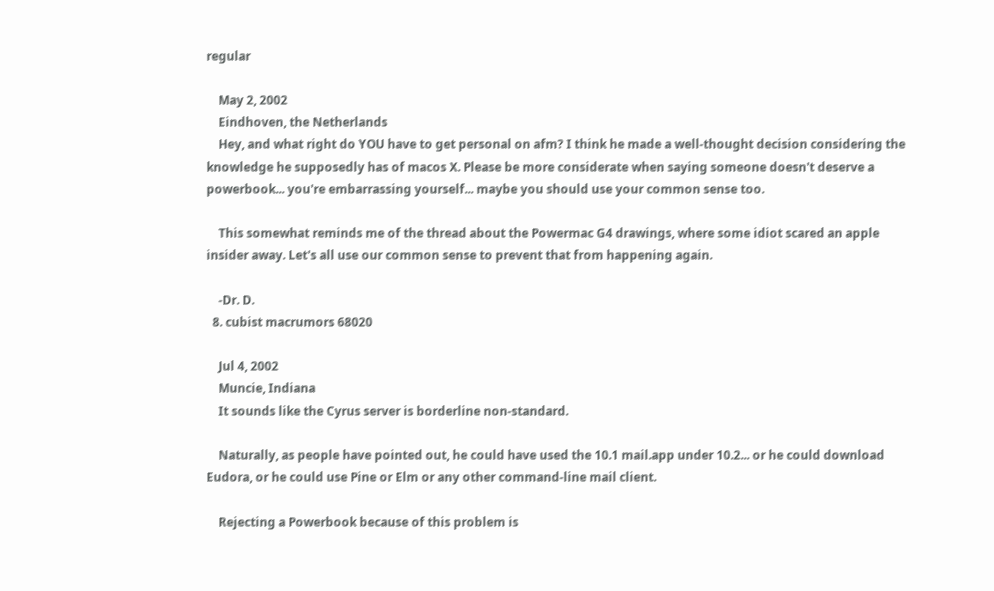regular

    May 2, 2002
    Eindhoven, the Netherlands
    Hey, and what right do YOU have to get personal on afm? I think he made a well-thought decision considering the knowledge he supposedly has of macos X. Please be more considerate when saying someone doesn't deserve a powerbook... you're embarrassing yourself... maybe you should use your common sense too.

    This somewhat reminds me of the thread about the Powermac G4 drawings, where some idiot scared an apple insider away. Let's all use our common sense to prevent that from happening again.

    -Dr. D.
  8. cubist macrumors 68020

    Jul 4, 2002
    Muncie, Indiana
    It sounds like the Cyrus server is borderline non-standard.

    Naturally, as people have pointed out, he could have used the 10.1 mail.app under 10.2... or he could download Eudora, or he could use Pine or Elm or any other command-line mail client.

    Rejecting a Powerbook because of this problem is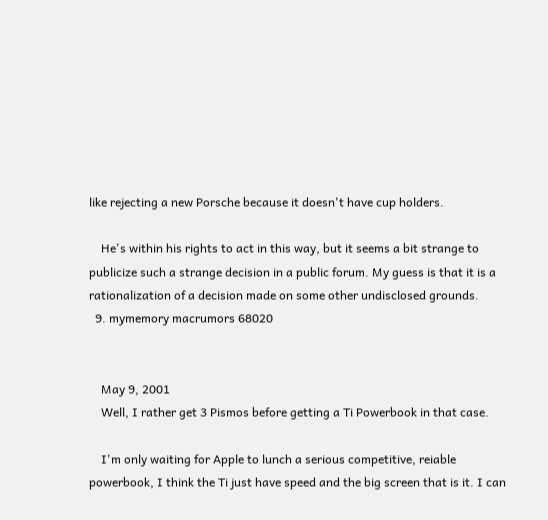like rejecting a new Porsche because it doesn't have cup holders.

    He's within his rights to act in this way, but it seems a bit strange to publicize such a strange decision in a public forum. My guess is that it is a rationalization of a decision made on some other undisclosed grounds.
  9. mymemory macrumors 68020


    May 9, 2001
    Well, I rather get 3 Pismos before getting a Ti Powerbook in that case.

    I'm only waiting for Apple to lunch a serious competitive, reiable powerbook, I think the Ti just have speed and the big screen that is it. I can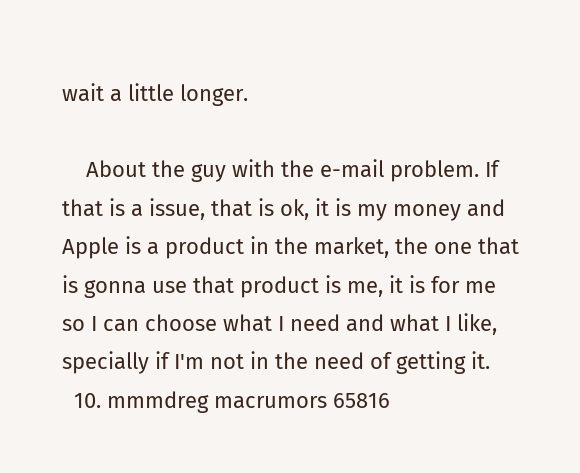wait a little longer.

    About the guy with the e-mail problem. If that is a issue, that is ok, it is my money and Apple is a product in the market, the one that is gonna use that product is me, it is for me so I can choose what I need and what I like, specially if I'm not in the need of getting it.
  10. mmmdreg macrumors 65816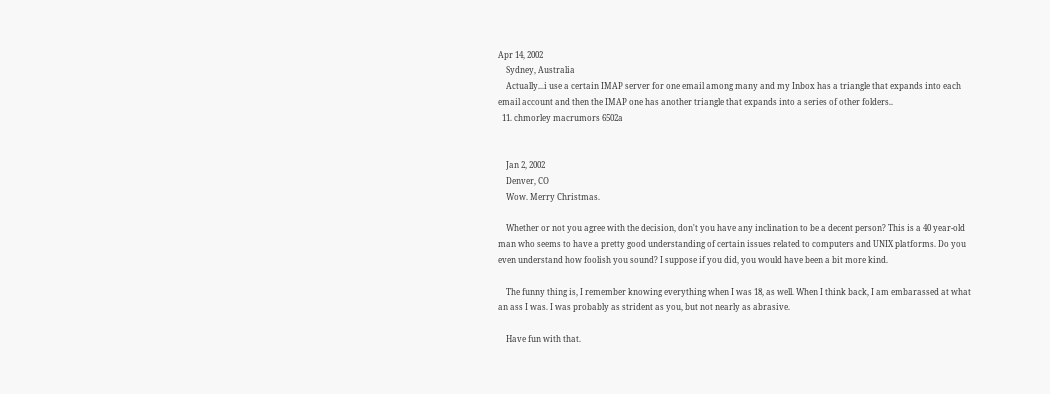Apr 14, 2002
    Sydney, Australia
    Actually...i use a certain IMAP server for one email among many and my Inbox has a triangle that expands into each email account and then the IMAP one has another triangle that expands into a series of other folders..
  11. chmorley macrumors 6502a


    Jan 2, 2002
    Denver, CO
    Wow. Merry Christmas.

    Whether or not you agree with the decision, don't you have any inclination to be a decent person? This is a 40 year-old man who seems to have a pretty good understanding of certain issues related to computers and UNIX platforms. Do you even understand how foolish you sound? I suppose if you did, you would have been a bit more kind.

    The funny thing is, I remember knowing everything when I was 18, as well. When I think back, I am embarassed at what an ass I was. I was probably as strident as you, but not nearly as abrasive.

    Have fun with that.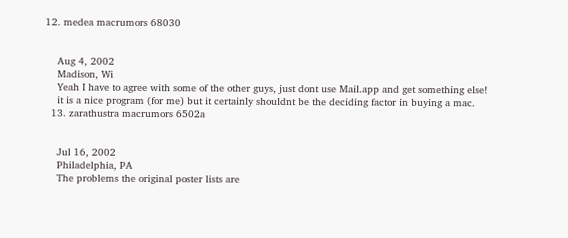12. medea macrumors 68030


    Aug 4, 2002
    Madison, Wi
    Yeah I have to agree with some of the other guys, just dont use Mail.app and get something else!
    it is a nice program (for me) but it certainly shouldnt be the deciding factor in buying a mac.
  13. zarathustra macrumors 6502a


    Jul 16, 2002
    Philadelphia, PA
    The problems the original poster lists are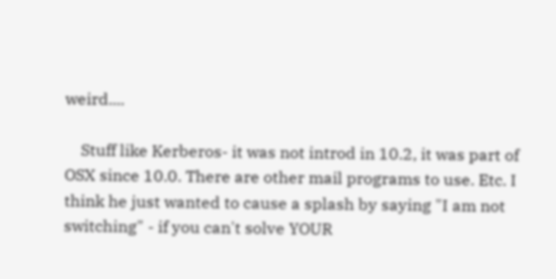weird....

    Stuff like Kerberos- it was not introd in 10.2, it was part of OSX since 10.0. There are other mail programs to use. Etc. I think he just wanted to cause a splash by saying "I am not switching" - if you can't solve YOUR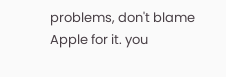problems, don't blame Apple for it. you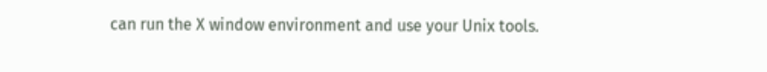can run the X window environment and use your Unix tools.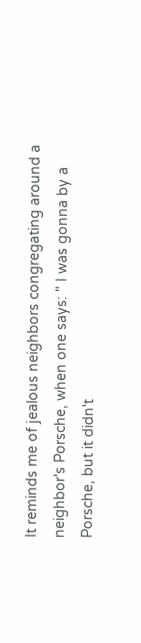It reminds me of jealous neighbors congregating around a neighbor's Porsche, when one says: " I was gonna by a Porsche, but it didn't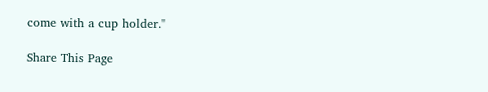come with a cup holder."

Share This Page